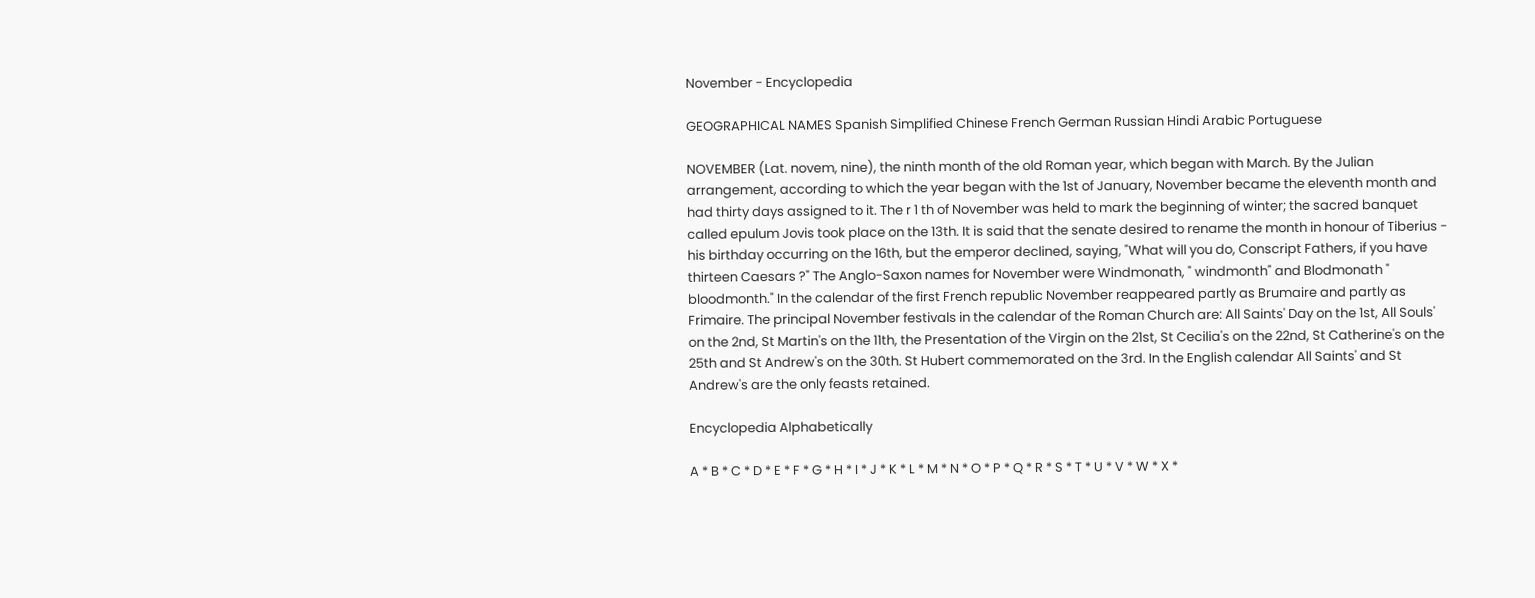November - Encyclopedia

GEOGRAPHICAL NAMES Spanish Simplified Chinese French German Russian Hindi Arabic Portuguese

NOVEMBER (Lat. novem, nine), the ninth month of the old Roman year, which began with March. By the Julian arrangement, according to which the year began with the 1st of January, November became the eleventh month and had thirty days assigned to it. The r 1 th of November was held to mark the beginning of winter; the sacred banquet called epulum Jovis took place on the 13th. It is said that the senate desired to rename the month in honour of Tiberius - his birthday occurring on the 16th, but the emperor declined, saying, "What will you do, Conscript Fathers, if you have thirteen Caesars ?" The Anglo-Saxon names for November were Windmonath, " windmonth" and Blodmonath " bloodmonth." In the calendar of the first French republic November reappeared partly as Brumaire and partly as Frimaire. The principal November festivals in the calendar of the Roman Church are: All Saints' Day on the 1st, All Souls' on the 2nd, St Martin's on the 11th, the Presentation of the Virgin on the 21st, St Cecilia's on the 22nd, St Catherine's on the 25th and St Andrew's on the 30th. St Hubert commemorated on the 3rd. In the English calendar All Saints' and St Andrew's are the only feasts retained.

Encyclopedia Alphabetically

A * B * C * D * E * F * G * H * I * J * K * L * M * N * O * P * Q * R * S * T * U * V * W * X *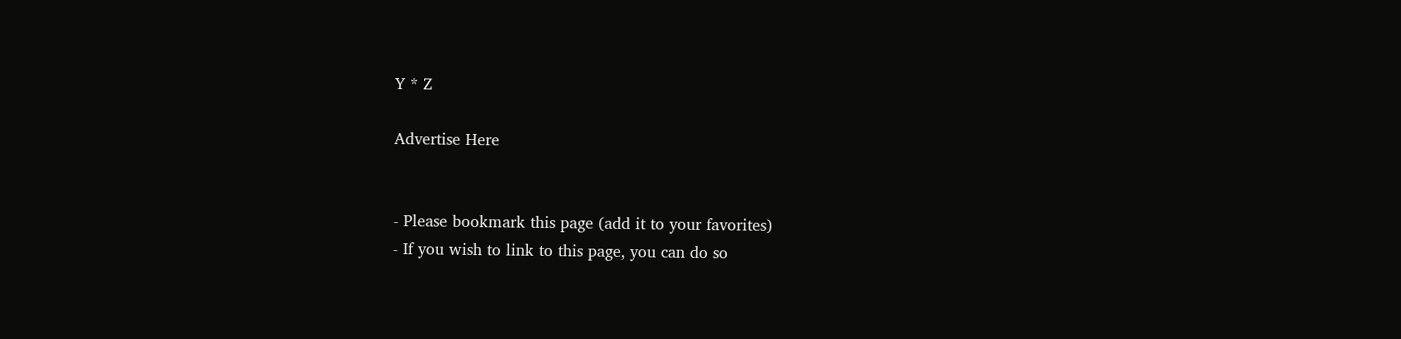Y * Z

Advertise Here


- Please bookmark this page (add it to your favorites)
- If you wish to link to this page, you can do so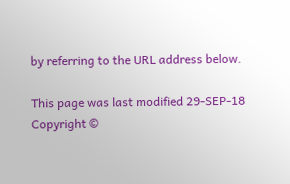by referring to the URL address below.

This page was last modified 29-SEP-18
Copyright ©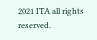2021 ITA all rights reserved.